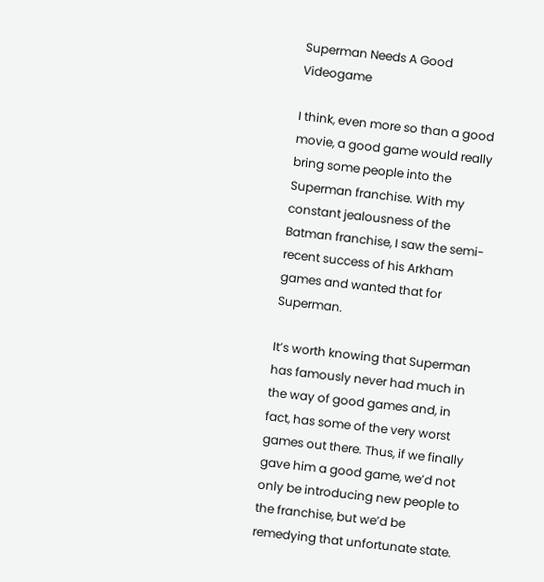Superman Needs A Good Videogame

I think, even more so than a good movie, a good game would really bring some people into the Superman franchise. With my constant jealousness of the Batman franchise, I saw the semi-recent success of his Arkham games and wanted that for Superman.

It’s worth knowing that Superman has famously never had much in the way of good games and, in fact, has some of the very worst games out there. Thus, if we finally gave him a good game, we’d not only be introducing new people to the franchise, but we’d be remedying that unfortunate state.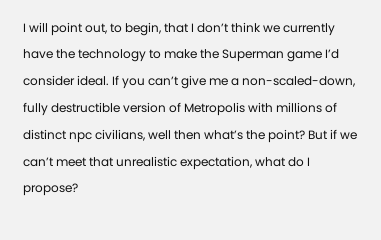I will point out, to begin, that I don’t think we currently have the technology to make the Superman game I’d consider ideal. If you can’t give me a non-scaled-down, fully destructible version of Metropolis with millions of distinct npc civilians, well then what’s the point? But if we can’t meet that unrealistic expectation, what do I propose?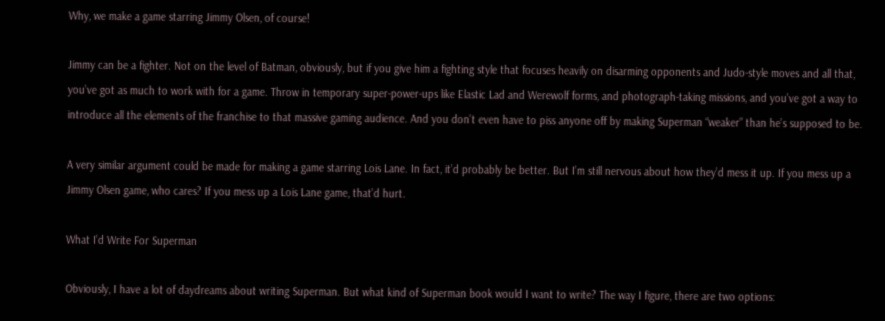Why, we make a game starring Jimmy Olsen, of course!

Jimmy can be a fighter. Not on the level of Batman, obviously, but if you give him a fighting style that focuses heavily on disarming opponents and Judo-style moves and all that, you’ve got as much to work with for a game. Throw in temporary super-power-ups like Elastic Lad and Werewolf forms, and photograph-taking missions, and you’ve got a way to introduce all the elements of the franchise to that massive gaming audience. And you don’t even have to piss anyone off by making Superman “weaker” than he’s supposed to be.

A very similar argument could be made for making a game starring Lois Lane. In fact, it’d probably be better. But I’m still nervous about how they’d mess it up. If you mess up a Jimmy Olsen game, who cares? If you mess up a Lois Lane game, that’d hurt.

What I’d Write For Superman

Obviously, I have a lot of daydreams about writing Superman. But what kind of Superman book would I want to write? The way I figure, there are two options: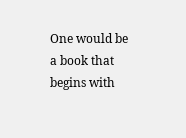One would be a book that begins with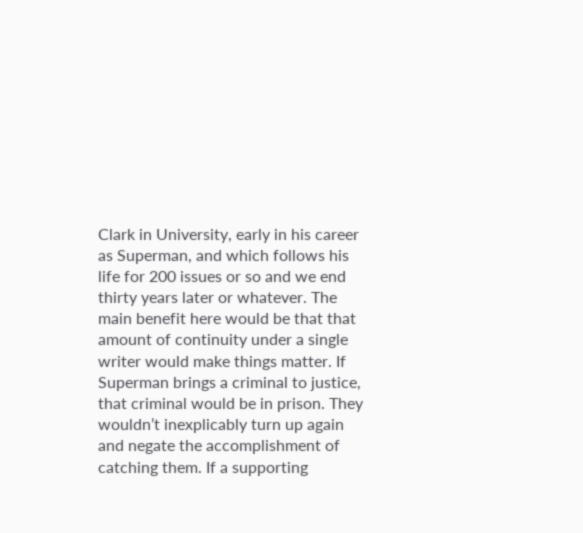Clark in University, early in his career as Superman, and which follows his life for 200 issues or so and we end thirty years later or whatever. The main benefit here would be that that amount of continuity under a single writer would make things matter. If Superman brings a criminal to justice, that criminal would be in prison. They wouldn’t inexplicably turn up again and negate the accomplishment of catching them. If a supporting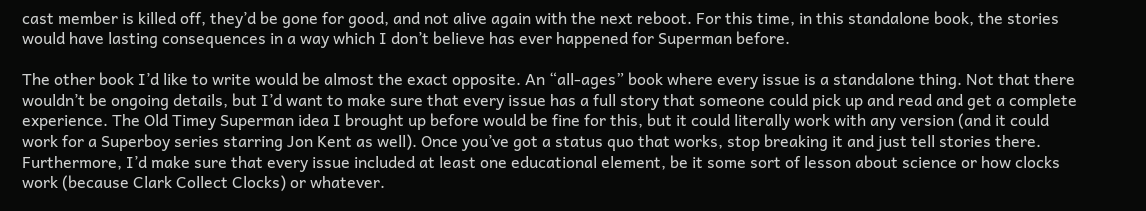cast member is killed off, they’d be gone for good, and not alive again with the next reboot. For this time, in this standalone book, the stories would have lasting consequences in a way which I don’t believe has ever happened for Superman before.

The other book I’d like to write would be almost the exact opposite. An “all-ages” book where every issue is a standalone thing. Not that there wouldn’t be ongoing details, but I’d want to make sure that every issue has a full story that someone could pick up and read and get a complete experience. The Old Timey Superman idea I brought up before would be fine for this, but it could literally work with any version (and it could work for a Superboy series starring Jon Kent as well). Once you’ve got a status quo that works, stop breaking it and just tell stories there. Furthermore, I’d make sure that every issue included at least one educational element, be it some sort of lesson about science or how clocks work (because Clark Collect Clocks) or whatever.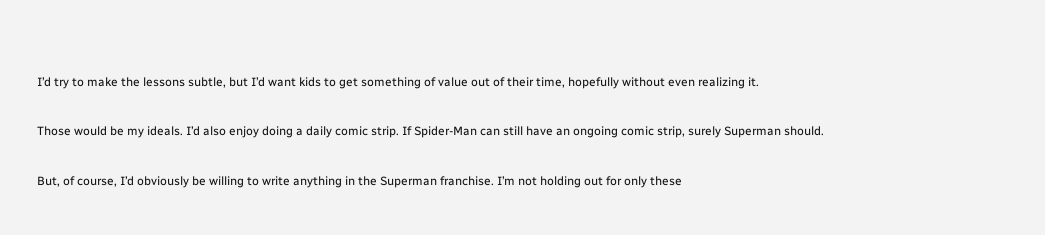I’d try to make the lessons subtle, but I’d want kids to get something of value out of their time, hopefully without even realizing it.

Those would be my ideals. I’d also enjoy doing a daily comic strip. If Spider-Man can still have an ongoing comic strip, surely Superman should.

But, of course, I’d obviously be willing to write anything in the Superman franchise. I’m not holding out for only these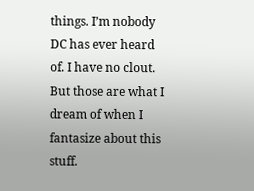things. I’m nobody DC has ever heard of. I have no clout. But those are what I dream of when I fantasize about this stuff.